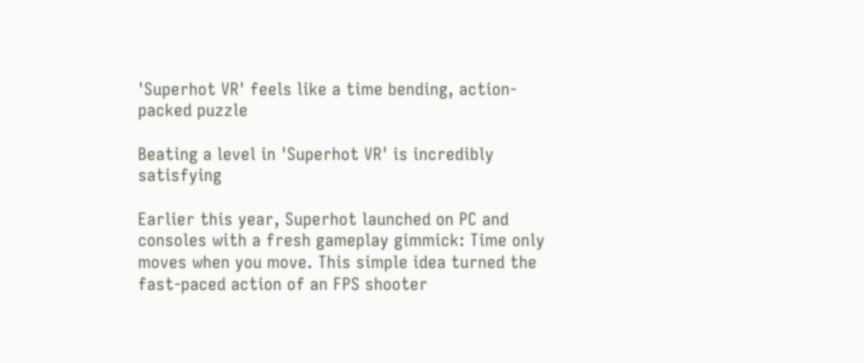'Superhot VR' feels like a time bending, action-packed puzzle

Beating a level in 'Superhot VR' is incredibly satisfying

Earlier this year, Superhot launched on PC and consoles with a fresh gameplay gimmick: Time only moves when you move. This simple idea turned the fast-paced action of an FPS shooter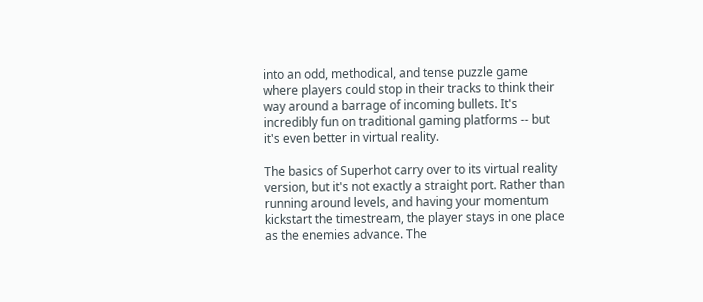into an odd, methodical, and tense puzzle game where players could stop in their tracks to think their way around a barrage of incoming bullets. It's incredibly fun on traditional gaming platforms -- but it's even better in virtual reality.

The basics of Superhot carry over to its virtual reality version, but it's not exactly a straight port. Rather than running around levels, and having your momentum kickstart the timestream, the player stays in one place as the enemies advance. The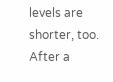levels are shorter, too. After a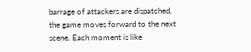barrage of attackers are dispatched, the game moves forward to the next scene. Each moment is like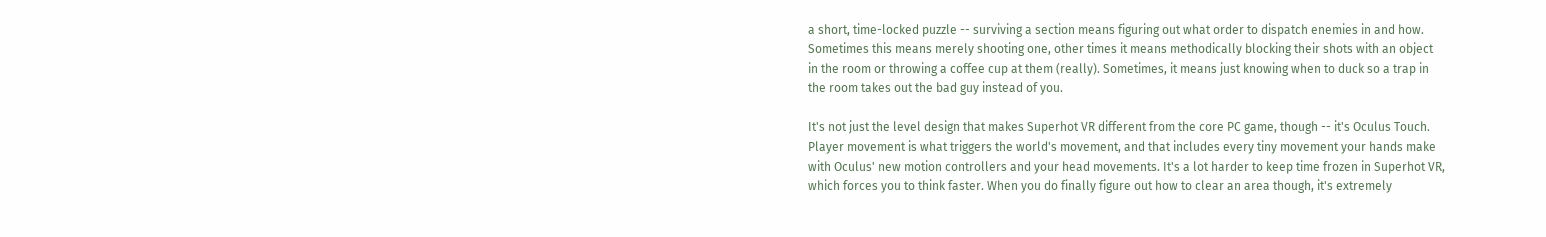a short, time-locked puzzle -- surviving a section means figuring out what order to dispatch enemies in and how. Sometimes this means merely shooting one, other times it means methodically blocking their shots with an object in the room or throwing a coffee cup at them (really). Sometimes, it means just knowing when to duck so a trap in the room takes out the bad guy instead of you.

It's not just the level design that makes Superhot VR different from the core PC game, though -- it's Oculus Touch. Player movement is what triggers the world's movement, and that includes every tiny movement your hands make with Oculus' new motion controllers and your head movements. It's a lot harder to keep time frozen in Superhot VR, which forces you to think faster. When you do finally figure out how to clear an area though, it's extremely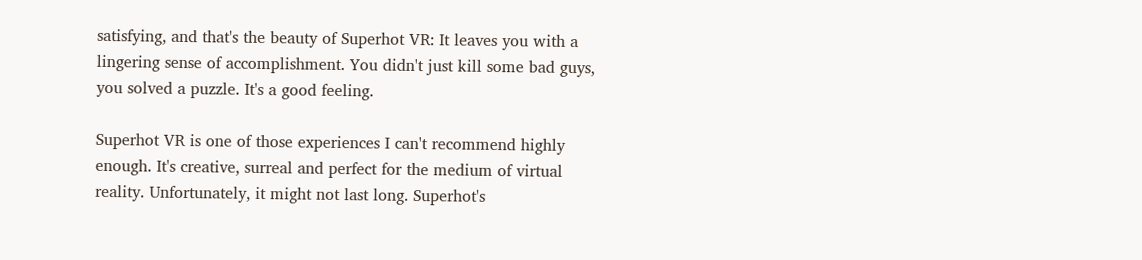satisfying, and that's the beauty of Superhot VR: It leaves you with a lingering sense of accomplishment. You didn't just kill some bad guys, you solved a puzzle. It's a good feeling.

Superhot VR is one of those experiences I can't recommend highly enough. It's creative, surreal and perfect for the medium of virtual reality. Unfortunately, it might not last long. Superhot's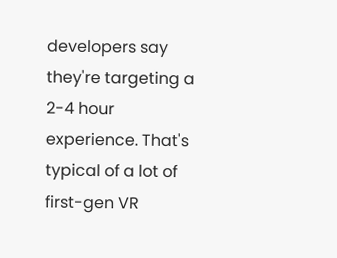developers say they're targeting a 2-4 hour experience. That's typical of a lot of first-gen VR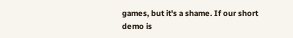games, but it's a shame. If our short demo is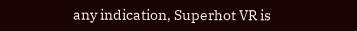any indication, Superhot VR is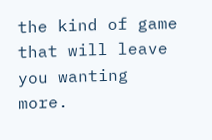the kind of game that will leave you wanting more.